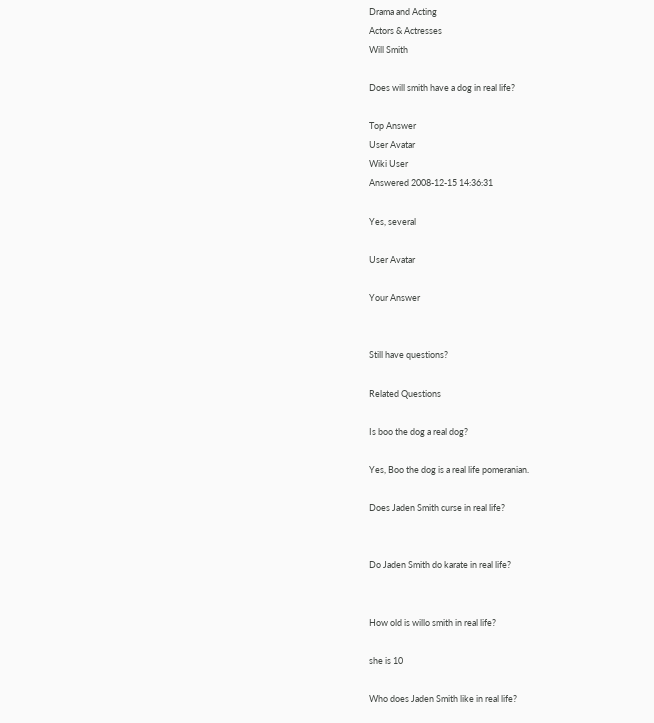Drama and Acting
Actors & Actresses
Will Smith

Does will smith have a dog in real life?

Top Answer
User Avatar
Wiki User
Answered 2008-12-15 14:36:31

Yes, several

User Avatar

Your Answer


Still have questions?

Related Questions

Is boo the dog a real dog?

Yes, Boo the dog is a real life pomeranian.

Does Jaden Smith curse in real life?


Do Jaden Smith do karate in real life?


How old is willo smith in real life?

she is 10

Who does Jaden Smith like in real life?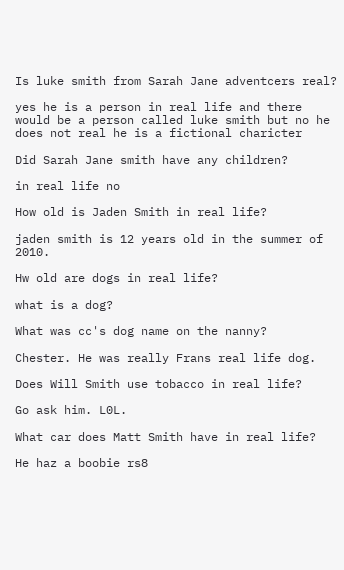Is luke smith from Sarah Jane adventcers real?

yes he is a person in real life and there would be a person called luke smith but no he does not real he is a fictional charicter

Did Sarah Jane smith have any children?

in real life no

How old is Jaden Smith in real life?

jaden smith is 12 years old in the summer of 2010.

Hw old are dogs in real life?

what is a dog?

What was cc's dog name on the nanny?

Chester. He was really Frans real life dog.

Does Will Smith use tobacco in real life?

Go ask him. L0L.

What car does Matt Smith have in real life?

He haz a boobie rs8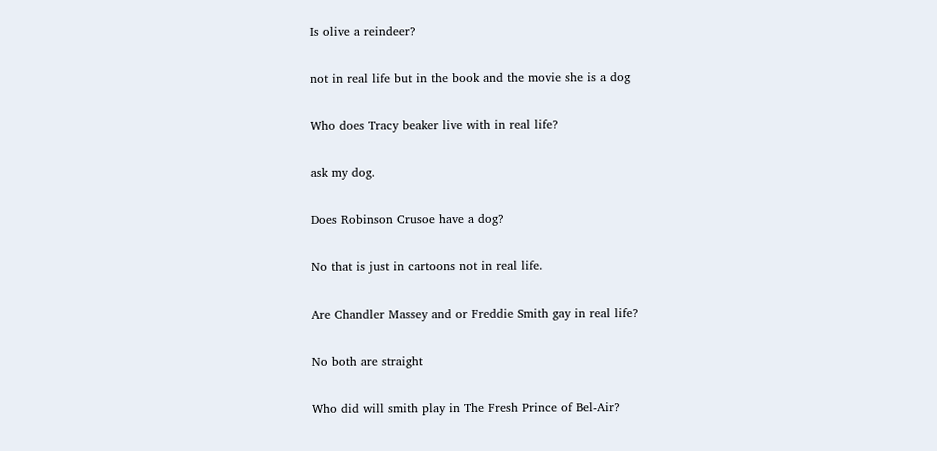Is olive a reindeer?

not in real life but in the book and the movie she is a dog

Who does Tracy beaker live with in real life?

ask my dog.

Does Robinson Crusoe have a dog?

No that is just in cartoons not in real life.

Are Chandler Massey and or Freddie Smith gay in real life?

No both are straight

Who did will smith play in The Fresh Prince of Bel-Air?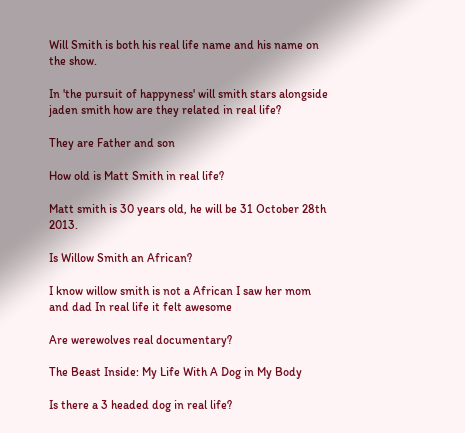Will Smith is both his real life name and his name on the show.

In 'the pursuit of happyness' will smith stars alongside jaden smith how are they related in real life?

They are Father and son

How old is Matt Smith in real life?

Matt smith is 30 years old, he will be 31 October 28th 2013.

Is Willow Smith an African?

I know willow smith is not a African I saw her mom and dad In real life it felt awesome

Are werewolves real documentary?

The Beast Inside: My Life With A Dog in My Body

Is there a 3 headed dog in real life?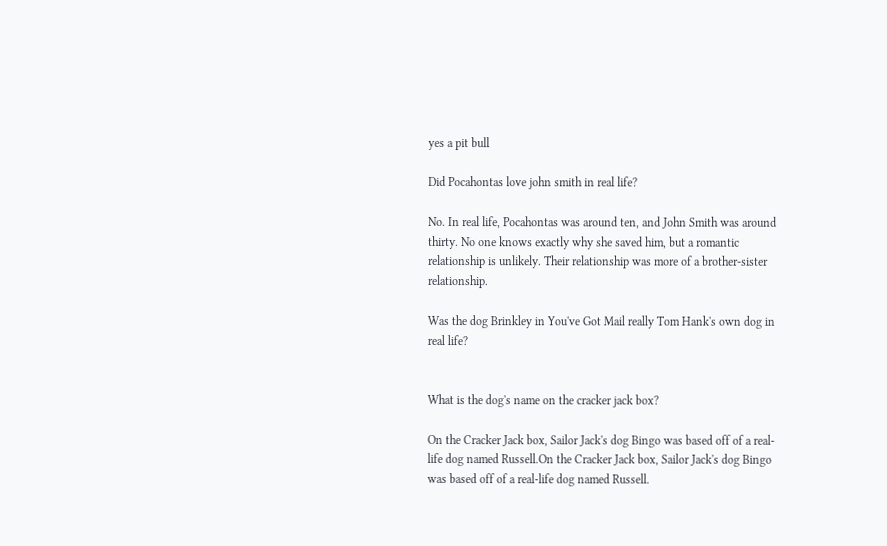yes a pit bull

Did Pocahontas love john smith in real life?

No. In real life, Pocahontas was around ten, and John Smith was around thirty. No one knows exactly why she saved him, but a romantic relationship is unlikely. Their relationship was more of a brother-sister relationship.

Was the dog Brinkley in You've Got Mail really Tom Hank's own dog in real life?


What is the dog's name on the cracker jack box?

On the Cracker Jack box, Sailor Jack's dog Bingo was based off of a real-life dog named Russell.On the Cracker Jack box, Sailor Jack's dog Bingo was based off of a real-life dog named Russell.